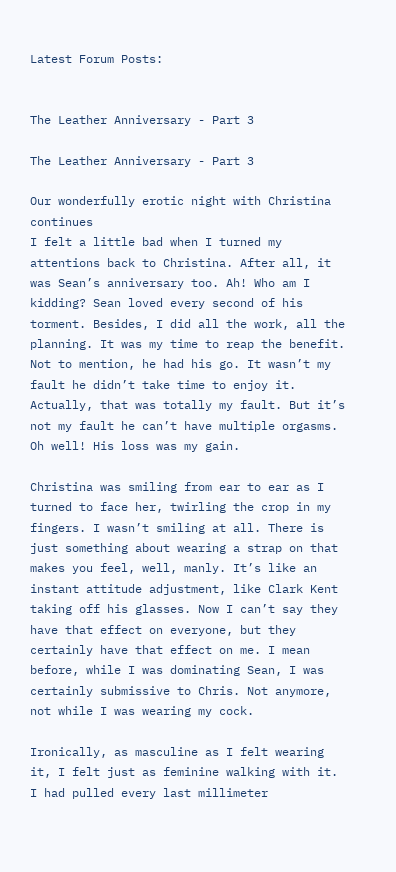Latest Forum Posts:


The Leather Anniversary - Part 3

The Leather Anniversary - Part 3

Our wonderfully erotic night with Christina continues
I felt a little bad when I turned my attentions back to Christina. After all, it was Sean’s anniversary too. Ah! Who am I kidding? Sean loved every second of his torment. Besides, I did all the work, all the planning. It was my time to reap the benefit. Not to mention, he had his go. It wasn’t my fault he didn’t take time to enjoy it. Actually, that was totally my fault. But it’s not my fault he can’t have multiple orgasms. Oh well! His loss was my gain.

Christina was smiling from ear to ear as I turned to face her, twirling the crop in my fingers. I wasn’t smiling at all. There is just something about wearing a strap on that makes you feel, well, manly. It’s like an instant attitude adjustment, like Clark Kent taking off his glasses. Now I can’t say they have that effect on everyone, but they certainly have that effect on me. I mean before, while I was dominating Sean, I was certainly submissive to Chris. Not anymore, not while I was wearing my cock.

Ironically, as masculine as I felt wearing it, I felt just as feminine walking with it. I had pulled every last millimeter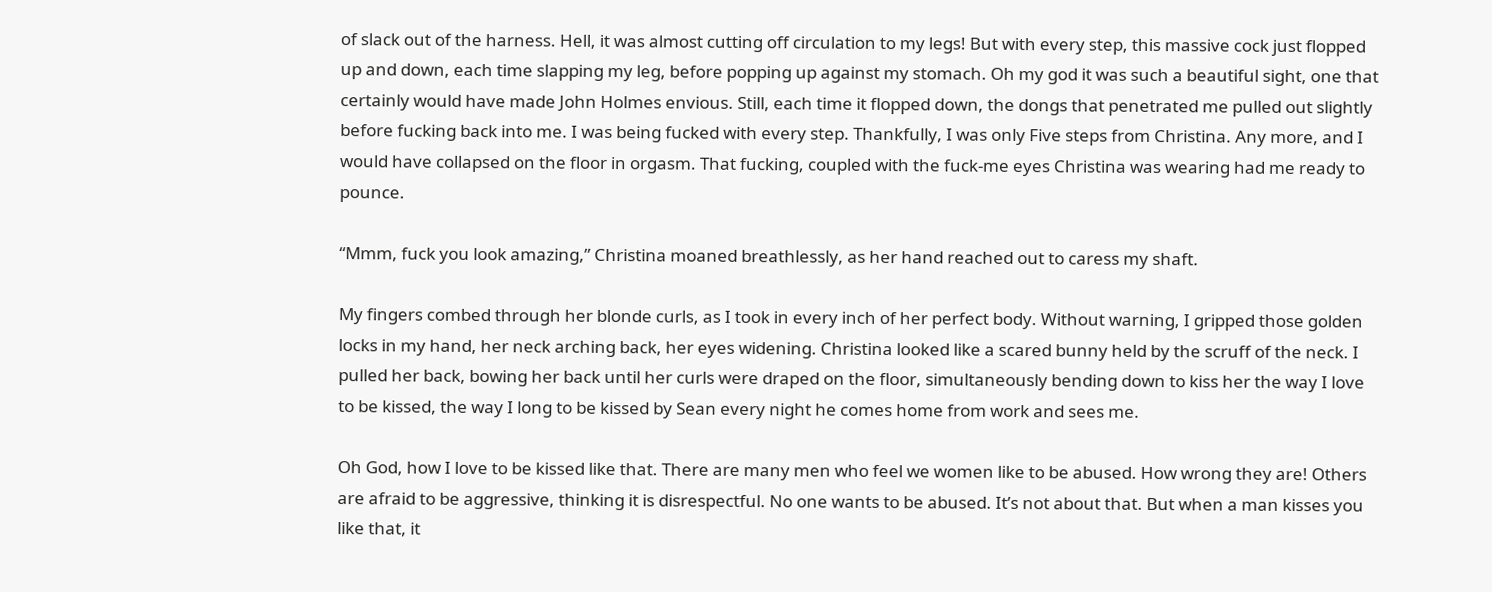of slack out of the harness. Hell, it was almost cutting off circulation to my legs! But with every step, this massive cock just flopped up and down, each time slapping my leg, before popping up against my stomach. Oh my god it was such a beautiful sight, one that certainly would have made John Holmes envious. Still, each time it flopped down, the dongs that penetrated me pulled out slightly before fucking back into me. I was being fucked with every step. Thankfully, I was only Five steps from Christina. Any more, and I would have collapsed on the floor in orgasm. That fucking, coupled with the fuck-me eyes Christina was wearing had me ready to pounce.

“Mmm, fuck you look amazing,” Christina moaned breathlessly, as her hand reached out to caress my shaft.

My fingers combed through her blonde curls, as I took in every inch of her perfect body. Without warning, I gripped those golden locks in my hand, her neck arching back, her eyes widening. Christina looked like a scared bunny held by the scruff of the neck. I pulled her back, bowing her back until her curls were draped on the floor, simultaneously bending down to kiss her the way I love to be kissed, the way I long to be kissed by Sean every night he comes home from work and sees me.

Oh God, how I love to be kissed like that. There are many men who feel we women like to be abused. How wrong they are! Others are afraid to be aggressive, thinking it is disrespectful. No one wants to be abused. It’s not about that. But when a man kisses you like that, it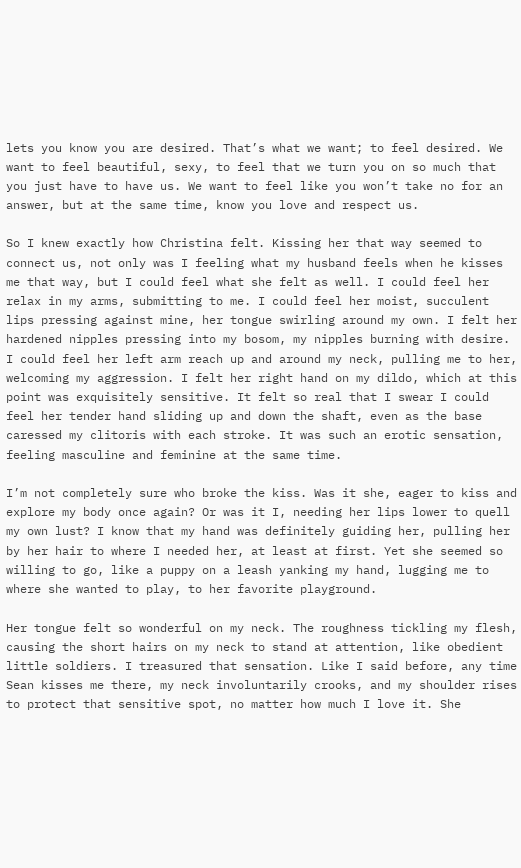lets you know you are desired. That’s what we want; to feel desired. We want to feel beautiful, sexy, to feel that we turn you on so much that you just have to have us. We want to feel like you won’t take no for an answer, but at the same time, know you love and respect us.

So I knew exactly how Christina felt. Kissing her that way seemed to connect us, not only was I feeling what my husband feels when he kisses me that way, but I could feel what she felt as well. I could feel her relax in my arms, submitting to me. I could feel her moist, succulent lips pressing against mine, her tongue swirling around my own. I felt her hardened nipples pressing into my bosom, my nipples burning with desire. I could feel her left arm reach up and around my neck, pulling me to her, welcoming my aggression. I felt her right hand on my dildo, which at this point was exquisitely sensitive. It felt so real that I swear I could feel her tender hand sliding up and down the shaft, even as the base caressed my clitoris with each stroke. It was such an erotic sensation, feeling masculine and feminine at the same time.

I’m not completely sure who broke the kiss. Was it she, eager to kiss and explore my body once again? Or was it I, needing her lips lower to quell my own lust? I know that my hand was definitely guiding her, pulling her by her hair to where I needed her, at least at first. Yet she seemed so willing to go, like a puppy on a leash yanking my hand, lugging me to where she wanted to play, to her favorite playground.

Her tongue felt so wonderful on my neck. The roughness tickling my flesh, causing the short hairs on my neck to stand at attention, like obedient little soldiers. I treasured that sensation. Like I said before, any time Sean kisses me there, my neck involuntarily crooks, and my shoulder rises to protect that sensitive spot, no matter how much I love it. She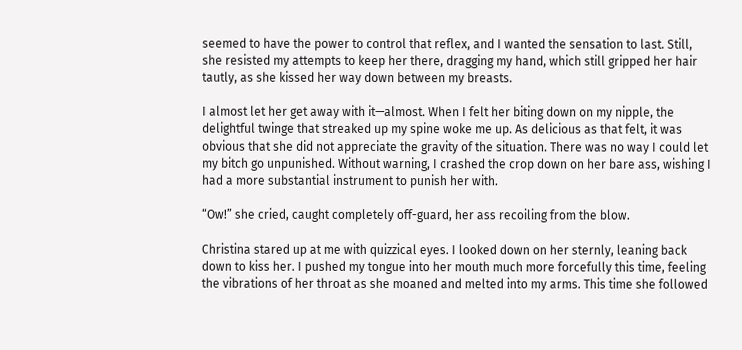seemed to have the power to control that reflex, and I wanted the sensation to last. Still, she resisted my attempts to keep her there, dragging my hand, which still gripped her hair tautly, as she kissed her way down between my breasts.

I almost let her get away with it—almost. When I felt her biting down on my nipple, the delightful twinge that streaked up my spine woke me up. As delicious as that felt, it was obvious that she did not appreciate the gravity of the situation. There was no way I could let my bitch go unpunished. Without warning, I crashed the crop down on her bare ass, wishing I had a more substantial instrument to punish her with.

“Ow!” she cried, caught completely off-guard, her ass recoiling from the blow.

Christina stared up at me with quizzical eyes. I looked down on her sternly, leaning back down to kiss her. I pushed my tongue into her mouth much more forcefully this time, feeling the vibrations of her throat as she moaned and melted into my arms. This time she followed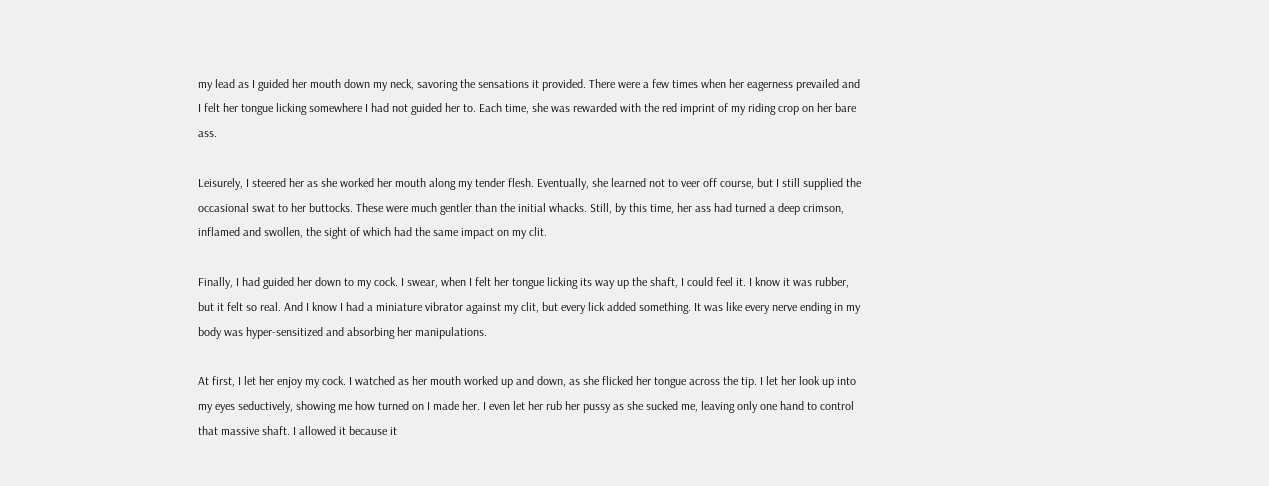my lead as I guided her mouth down my neck, savoring the sensations it provided. There were a few times when her eagerness prevailed and I felt her tongue licking somewhere I had not guided her to. Each time, she was rewarded with the red imprint of my riding crop on her bare ass.

Leisurely, I steered her as she worked her mouth along my tender flesh. Eventually, she learned not to veer off course, but I still supplied the occasional swat to her buttocks. These were much gentler than the initial whacks. Still, by this time, her ass had turned a deep crimson, inflamed and swollen, the sight of which had the same impact on my clit.

Finally, I had guided her down to my cock. I swear, when I felt her tongue licking its way up the shaft, I could feel it. I know it was rubber, but it felt so real. And I know I had a miniature vibrator against my clit, but every lick added something. It was like every nerve ending in my body was hyper-sensitized and absorbing her manipulations.

At first, I let her enjoy my cock. I watched as her mouth worked up and down, as she flicked her tongue across the tip. I let her look up into my eyes seductively, showing me how turned on I made her. I even let her rub her pussy as she sucked me, leaving only one hand to control that massive shaft. I allowed it because it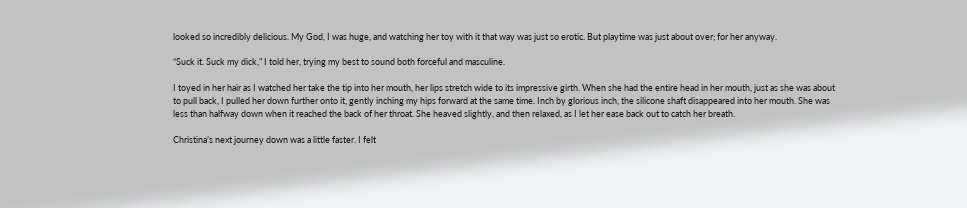looked so incredibly delicious. My God, I was huge, and watching her toy with it that way was just so erotic. But playtime was just about over; for her anyway.

“Suck it. Suck my dick,” I told her, trying my best to sound both forceful and masculine.

I toyed in her hair as I watched her take the tip into her mouth, her lips stretch wide to its impressive girth. When she had the entire head in her mouth, just as she was about to pull back, I pulled her down further onto it, gently inching my hips forward at the same time. Inch by glorious inch, the silicone shaft disappeared into her mouth. She was less than halfway down when it reached the back of her throat. She heaved slightly, and then relaxed, as I let her ease back out to catch her breath.

Christina’s next journey down was a little faster. I felt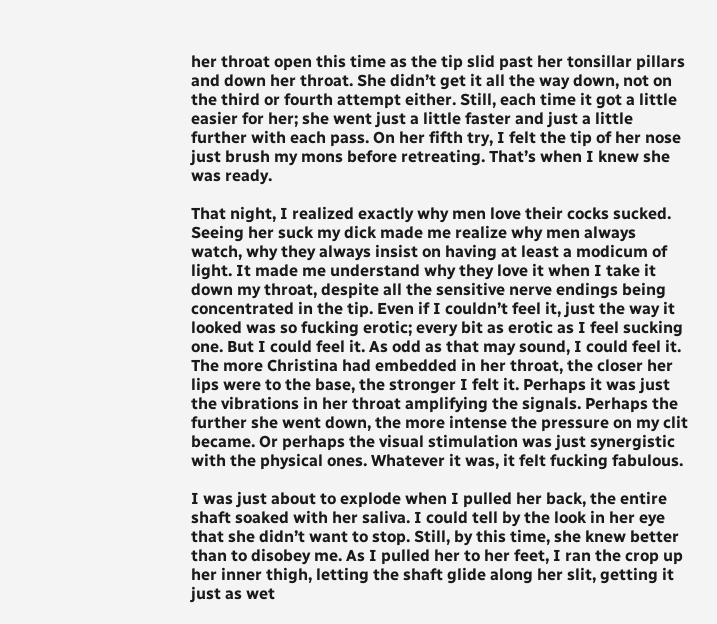her throat open this time as the tip slid past her tonsillar pillars and down her throat. She didn’t get it all the way down, not on the third or fourth attempt either. Still, each time it got a little easier for her; she went just a little faster and just a little further with each pass. On her fifth try, I felt the tip of her nose just brush my mons before retreating. That’s when I knew she was ready.

That night, I realized exactly why men love their cocks sucked. Seeing her suck my dick made me realize why men always watch, why they always insist on having at least a modicum of light. It made me understand why they love it when I take it down my throat, despite all the sensitive nerve endings being concentrated in the tip. Even if I couldn’t feel it, just the way it looked was so fucking erotic; every bit as erotic as I feel sucking one. But I could feel it. As odd as that may sound, I could feel it. The more Christina had embedded in her throat, the closer her lips were to the base, the stronger I felt it. Perhaps it was just the vibrations in her throat amplifying the signals. Perhaps the further she went down, the more intense the pressure on my clit became. Or perhaps the visual stimulation was just synergistic with the physical ones. Whatever it was, it felt fucking fabulous.

I was just about to explode when I pulled her back, the entire shaft soaked with her saliva. I could tell by the look in her eye that she didn’t want to stop. Still, by this time, she knew better than to disobey me. As I pulled her to her feet, I ran the crop up her inner thigh, letting the shaft glide along her slit, getting it just as wet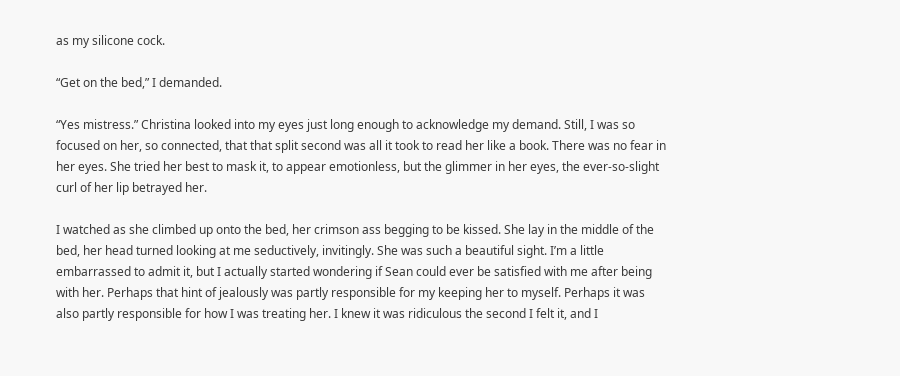as my silicone cock.

“Get on the bed,” I demanded.

“Yes mistress.” Christina looked into my eyes just long enough to acknowledge my demand. Still, I was so focused on her, so connected, that that split second was all it took to read her like a book. There was no fear in her eyes. She tried her best to mask it, to appear emotionless, but the glimmer in her eyes, the ever-so-slight curl of her lip betrayed her.

I watched as she climbed up onto the bed, her crimson ass begging to be kissed. She lay in the middle of the bed, her head turned looking at me seductively, invitingly. She was such a beautiful sight. I’m a little embarrassed to admit it, but I actually started wondering if Sean could ever be satisfied with me after being with her. Perhaps that hint of jealously was partly responsible for my keeping her to myself. Perhaps it was also partly responsible for how I was treating her. I knew it was ridiculous the second I felt it, and I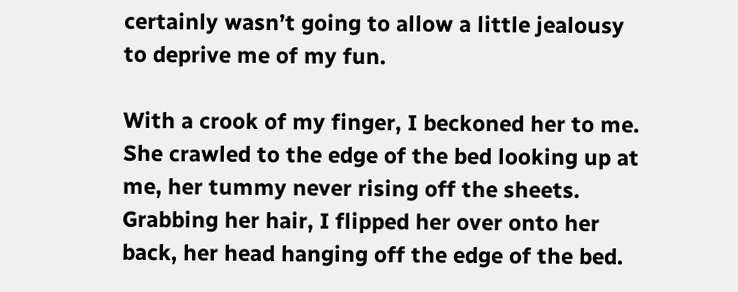certainly wasn’t going to allow a little jealousy to deprive me of my fun.

With a crook of my finger, I beckoned her to me. She crawled to the edge of the bed looking up at me, her tummy never rising off the sheets. Grabbing her hair, I flipped her over onto her back, her head hanging off the edge of the bed.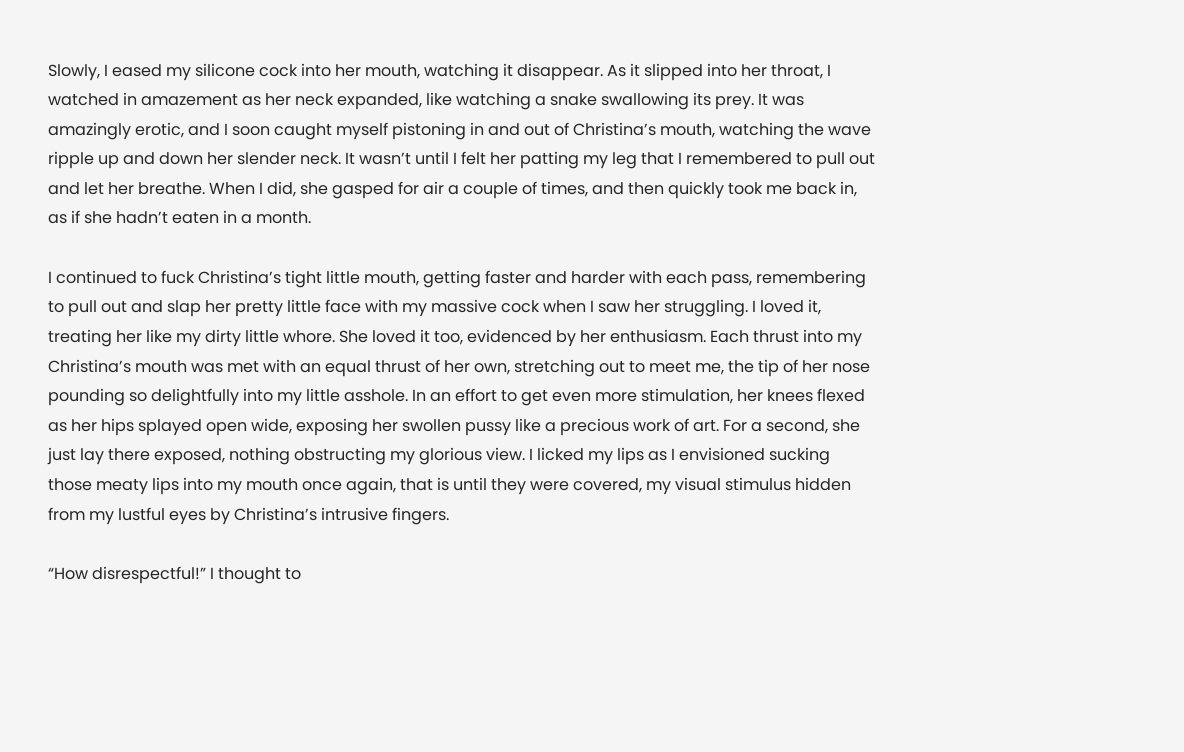Slowly, I eased my silicone cock into her mouth, watching it disappear. As it slipped into her throat, I watched in amazement as her neck expanded, like watching a snake swallowing its prey. It was amazingly erotic, and I soon caught myself pistoning in and out of Christina’s mouth, watching the wave ripple up and down her slender neck. It wasn’t until I felt her patting my leg that I remembered to pull out and let her breathe. When I did, she gasped for air a couple of times, and then quickly took me back in, as if she hadn’t eaten in a month.

I continued to fuck Christina’s tight little mouth, getting faster and harder with each pass, remembering to pull out and slap her pretty little face with my massive cock when I saw her struggling. I loved it, treating her like my dirty little whore. She loved it too, evidenced by her enthusiasm. Each thrust into my Christina’s mouth was met with an equal thrust of her own, stretching out to meet me, the tip of her nose pounding so delightfully into my little asshole. In an effort to get even more stimulation, her knees flexed as her hips splayed open wide, exposing her swollen pussy like a precious work of art. For a second, she just lay there exposed, nothing obstructing my glorious view. I licked my lips as I envisioned sucking those meaty lips into my mouth once again, that is until they were covered, my visual stimulus hidden from my lustful eyes by Christina’s intrusive fingers.

“How disrespectful!” I thought to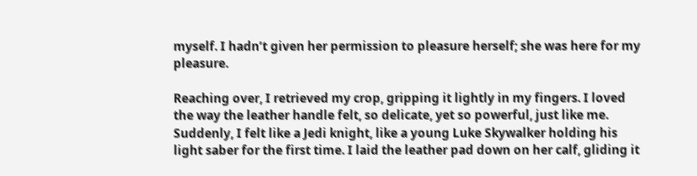myself. I hadn’t given her permission to pleasure herself; she was here for my pleasure.

Reaching over, I retrieved my crop, gripping it lightly in my fingers. I loved the way the leather handle felt, so delicate, yet so powerful, just like me. Suddenly, I felt like a Jedi knight, like a young Luke Skywalker holding his light saber for the first time. I laid the leather pad down on her calf, gliding it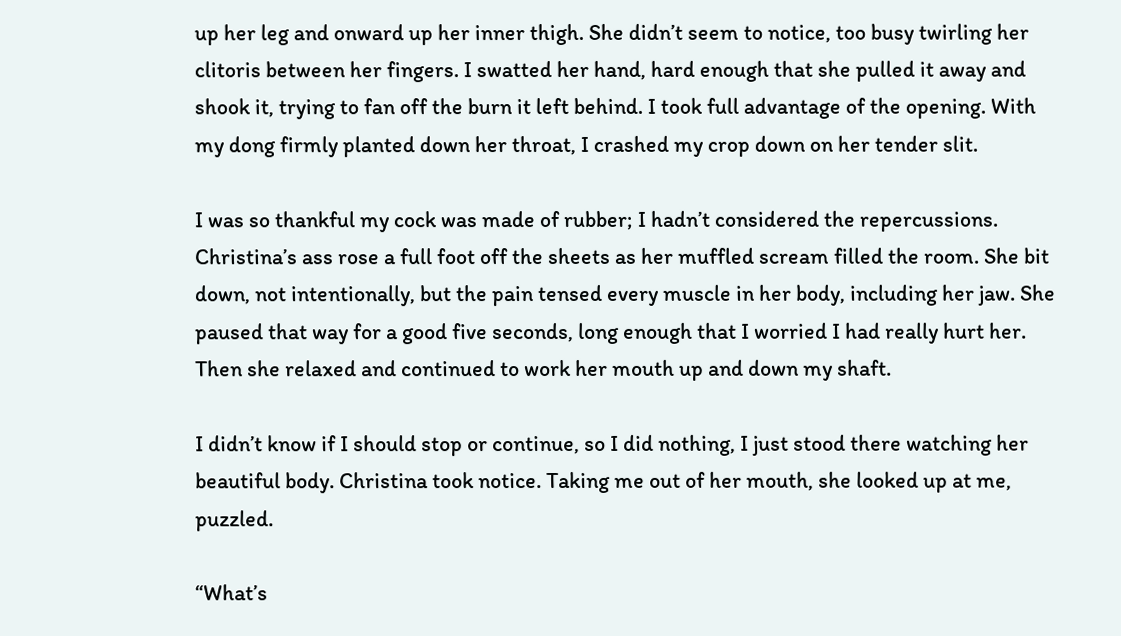up her leg and onward up her inner thigh. She didn’t seem to notice, too busy twirling her clitoris between her fingers. I swatted her hand, hard enough that she pulled it away and shook it, trying to fan off the burn it left behind. I took full advantage of the opening. With my dong firmly planted down her throat, I crashed my crop down on her tender slit.

I was so thankful my cock was made of rubber; I hadn’t considered the repercussions. Christina’s ass rose a full foot off the sheets as her muffled scream filled the room. She bit down, not intentionally, but the pain tensed every muscle in her body, including her jaw. She paused that way for a good five seconds, long enough that I worried I had really hurt her. Then she relaxed and continued to work her mouth up and down my shaft.

I didn’t know if I should stop or continue, so I did nothing, I just stood there watching her beautiful body. Christina took notice. Taking me out of her mouth, she looked up at me, puzzled.

“What’s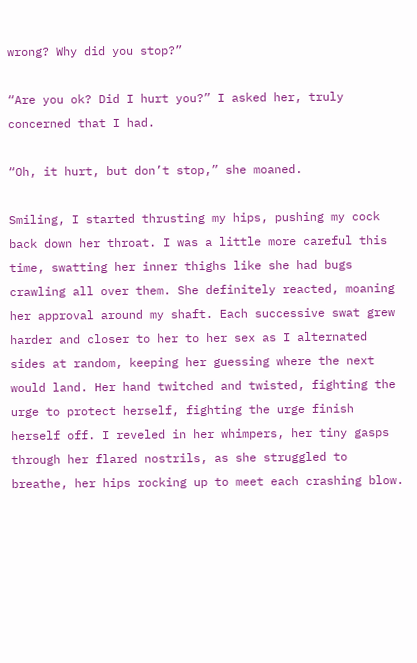wrong? Why did you stop?”

“Are you ok? Did I hurt you?” I asked her, truly concerned that I had.

“Oh, it hurt, but don’t stop,” she moaned.

Smiling, I started thrusting my hips, pushing my cock back down her throat. I was a little more careful this time, swatting her inner thighs like she had bugs crawling all over them. She definitely reacted, moaning her approval around my shaft. Each successive swat grew harder and closer to her to her sex as I alternated sides at random, keeping her guessing where the next would land. Her hand twitched and twisted, fighting the urge to protect herself, fighting the urge finish herself off. I reveled in her whimpers, her tiny gasps through her flared nostrils, as she struggled to breathe, her hips rocking up to meet each crashing blow.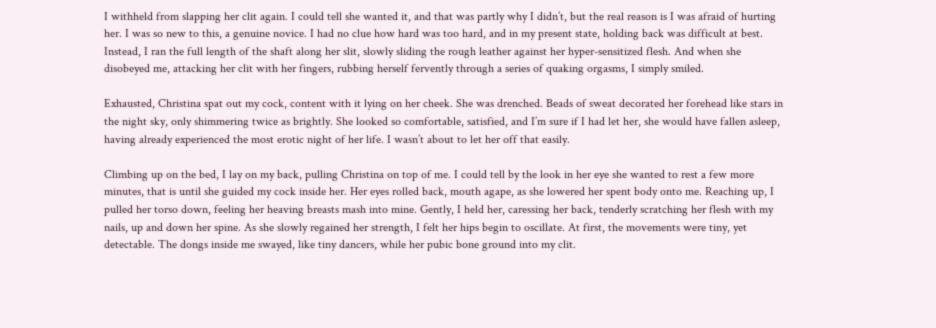I withheld from slapping her clit again. I could tell she wanted it, and that was partly why I didn’t, but the real reason is I was afraid of hurting her. I was so new to this, a genuine novice. I had no clue how hard was too hard, and in my present state, holding back was difficult at best. Instead, I ran the full length of the shaft along her slit, slowly sliding the rough leather against her hyper-sensitized flesh. And when she disobeyed me, attacking her clit with her fingers, rubbing herself fervently through a series of quaking orgasms, I simply smiled.

Exhausted, Christina spat out my cock, content with it lying on her cheek. She was drenched. Beads of sweat decorated her forehead like stars in the night sky, only shimmering twice as brightly. She looked so comfortable, satisfied, and I’m sure if I had let her, she would have fallen asleep, having already experienced the most erotic night of her life. I wasn’t about to let her off that easily.

Climbing up on the bed, I lay on my back, pulling Christina on top of me. I could tell by the look in her eye she wanted to rest a few more minutes, that is until she guided my cock inside her. Her eyes rolled back, mouth agape, as she lowered her spent body onto me. Reaching up, I pulled her torso down, feeling her heaving breasts mash into mine. Gently, I held her, caressing her back, tenderly scratching her flesh with my nails, up and down her spine. As she slowly regained her strength, I felt her hips begin to oscillate. At first, the movements were tiny, yet detectable. The dongs inside me swayed, like tiny dancers, while her pubic bone ground into my clit.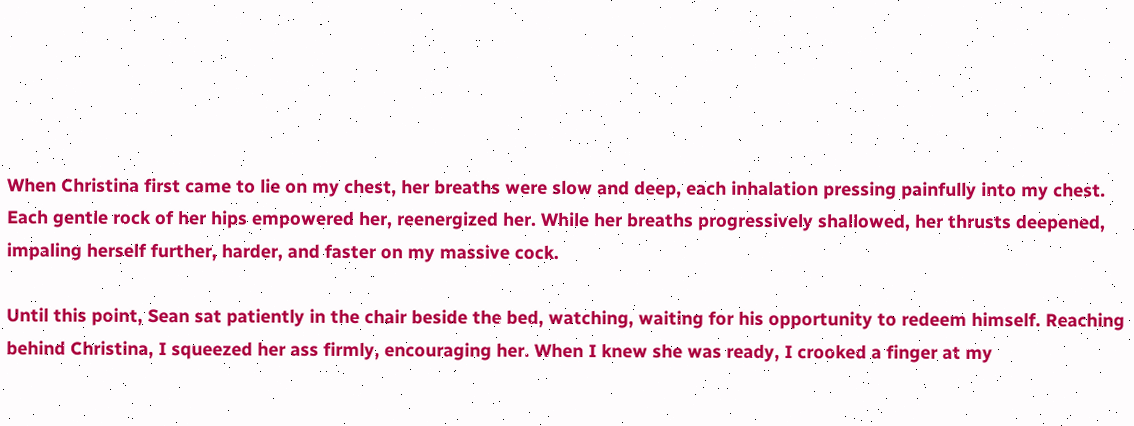When Christina first came to lie on my chest, her breaths were slow and deep, each inhalation pressing painfully into my chest. Each gentle rock of her hips empowered her, reenergized her. While her breaths progressively shallowed, her thrusts deepened, impaling herself further, harder, and faster on my massive cock.

Until this point, Sean sat patiently in the chair beside the bed, watching, waiting for his opportunity to redeem himself. Reaching behind Christina, I squeezed her ass firmly, encouraging her. When I knew she was ready, I crooked a finger at my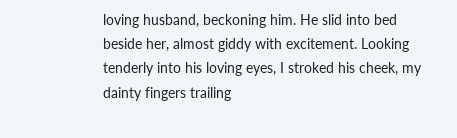loving husband, beckoning him. He slid into bed beside her, almost giddy with excitement. Looking tenderly into his loving eyes, I stroked his cheek, my dainty fingers trailing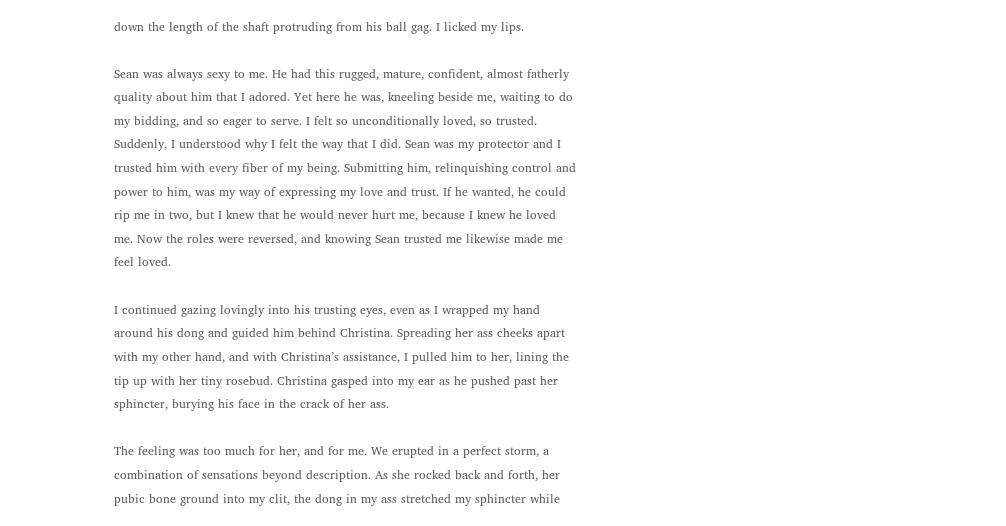down the length of the shaft protruding from his ball gag. I licked my lips.

Sean was always sexy to me. He had this rugged, mature, confident, almost fatherly quality about him that I adored. Yet here he was, kneeling beside me, waiting to do my bidding, and so eager to serve. I felt so unconditionally loved, so trusted. Suddenly, I understood why I felt the way that I did. Sean was my protector and I trusted him with every fiber of my being. Submitting him, relinquishing control and power to him, was my way of expressing my love and trust. If he wanted, he could rip me in two, but I knew that he would never hurt me, because I knew he loved me. Now the roles were reversed, and knowing Sean trusted me likewise made me feel loved.

I continued gazing lovingly into his trusting eyes, even as I wrapped my hand around his dong and guided him behind Christina. Spreading her ass cheeks apart with my other hand, and with Christina’s assistance, I pulled him to her, lining the tip up with her tiny rosebud. Christina gasped into my ear as he pushed past her sphincter, burying his face in the crack of her ass.

The feeling was too much for her, and for me. We erupted in a perfect storm, a combination of sensations beyond description. As she rocked back and forth, her pubic bone ground into my clit, the dong in my ass stretched my sphincter while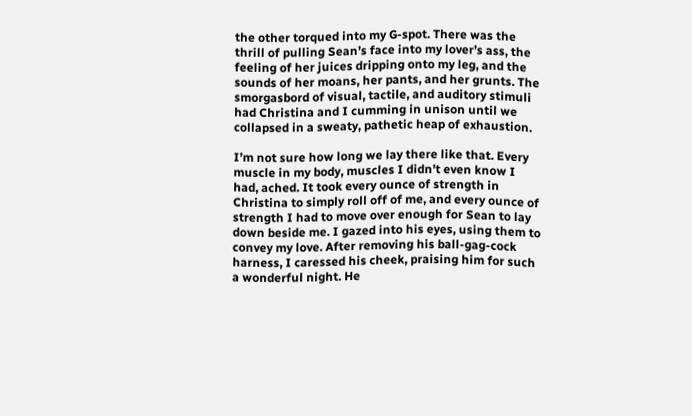the other torqued into my G-spot. There was the thrill of pulling Sean’s face into my lover’s ass, the feeling of her juices dripping onto my leg, and the sounds of her moans, her pants, and her grunts. The smorgasbord of visual, tactile, and auditory stimuli had Christina and I cumming in unison until we collapsed in a sweaty, pathetic heap of exhaustion.

I’m not sure how long we lay there like that. Every muscle in my body, muscles I didn’t even know I had, ached. It took every ounce of strength in Christina to simply roll off of me, and every ounce of strength I had to move over enough for Sean to lay down beside me. I gazed into his eyes, using them to convey my love. After removing his ball-gag-cock harness, I caressed his cheek, praising him for such a wonderful night. He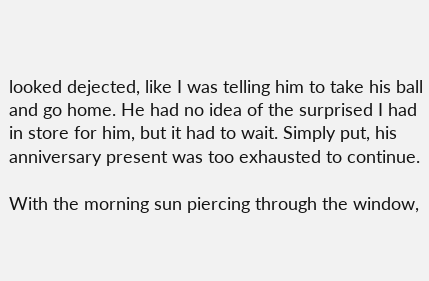looked dejected, like I was telling him to take his ball and go home. He had no idea of the surprised I had in store for him, but it had to wait. Simply put, his anniversary present was too exhausted to continue.

With the morning sun piercing through the window,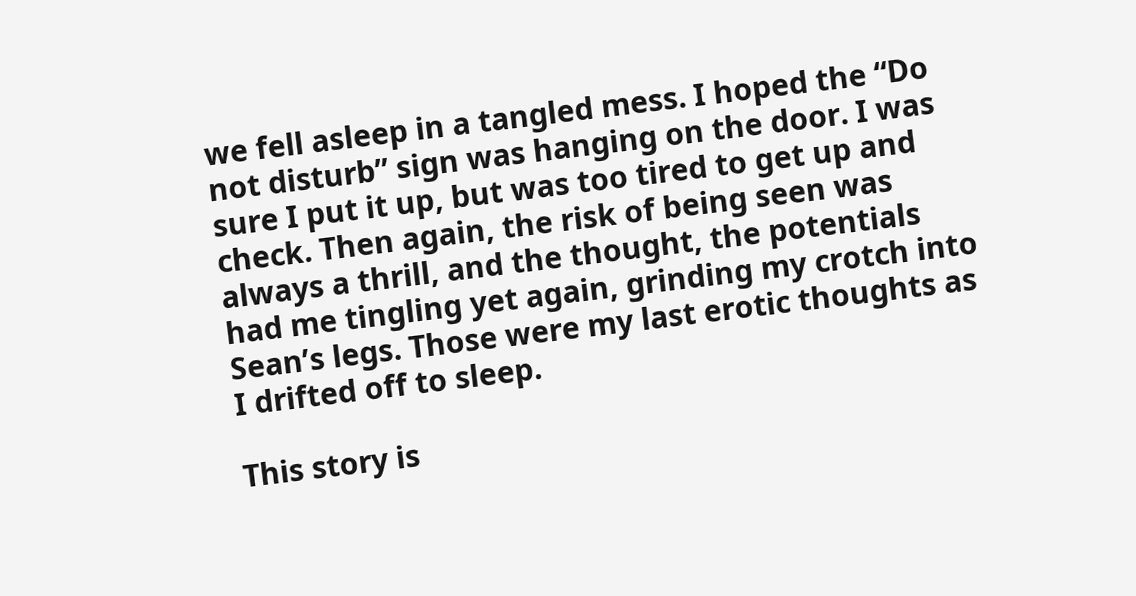we fell asleep in a tangled mess. I hoped the “Do not disturb” sign was hanging on the door. I was sure I put it up, but was too tired to get up and check. Then again, the risk of being seen was always a thrill, and the thought, the potentials had me tingling yet again, grinding my crotch into Sean’s legs. Those were my last erotic thoughts as I drifted off to sleep.

This story is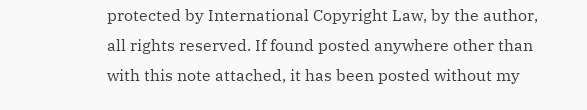protected by International Copyright Law, by the author, all rights reserved. If found posted anywhere other than with this note attached, it has been posted without my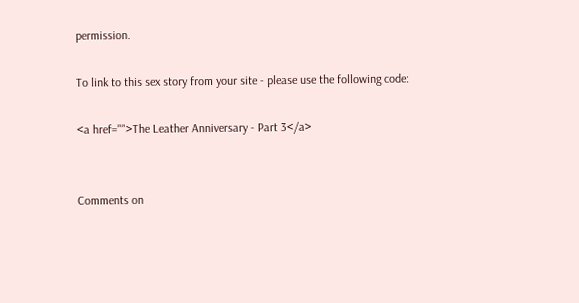permission.

To link to this sex story from your site - please use the following code:

<a href="">The Leather Anniversary - Part 3</a>


Comments on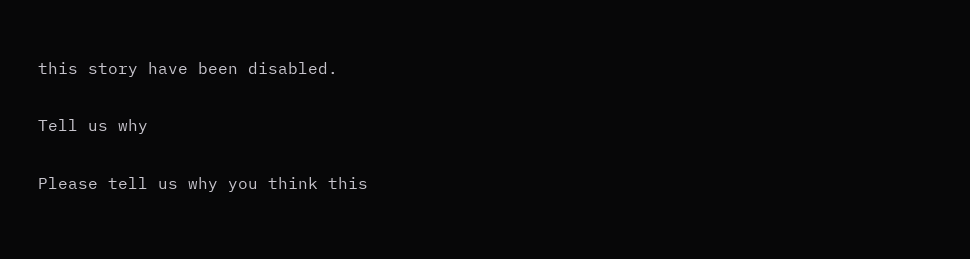this story have been disabled.

Tell us why

Please tell us why you think this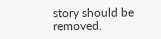story should be removed.